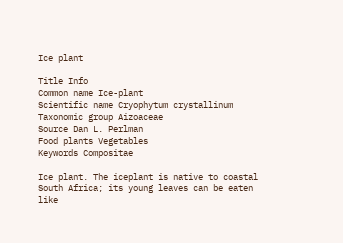Ice plant

Title Info
Common name Ice-plant
Scientific name Cryophytum crystallinum
Taxonomic group Aizoaceae
Source Dan L. Perlman
Food plants Vegetables
Keywords Compositae

Ice plant. The iceplant is native to coastal South Africa; its young leaves can be eaten like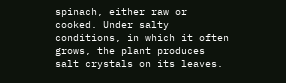spinach, either raw or cooked. Under salty conditions, in which it often grows, the plant produces salt crystals on its leaves.